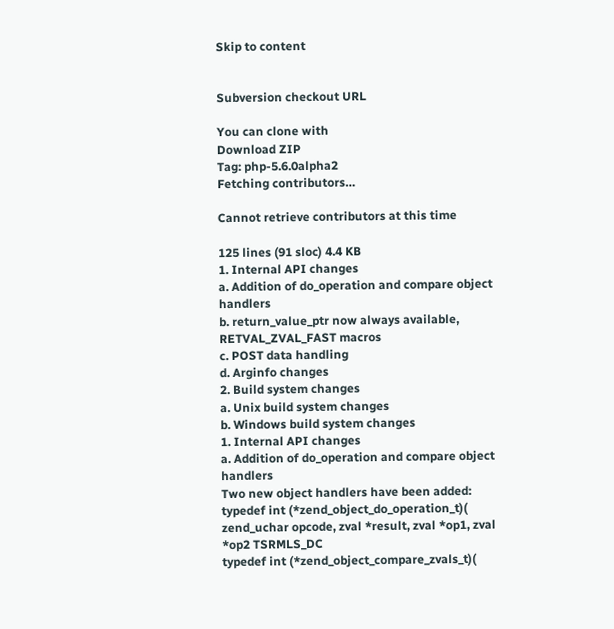Skip to content


Subversion checkout URL

You can clone with
Download ZIP
Tag: php-5.6.0alpha2
Fetching contributors…

Cannot retrieve contributors at this time

125 lines (91 sloc) 4.4 KB
1. Internal API changes
a. Addition of do_operation and compare object handlers
b. return_value_ptr now always available, RETVAL_ZVAL_FAST macros
c. POST data handling
d. Arginfo changes
2. Build system changes
a. Unix build system changes
b. Windows build system changes
1. Internal API changes
a. Addition of do_operation and compare object handlers
Two new object handlers have been added:
typedef int (*zend_object_do_operation_t)(
zend_uchar opcode, zval *result, zval *op1, zval *op2 TSRMLS_DC
typedef int (*zend_object_compare_zvals_t)(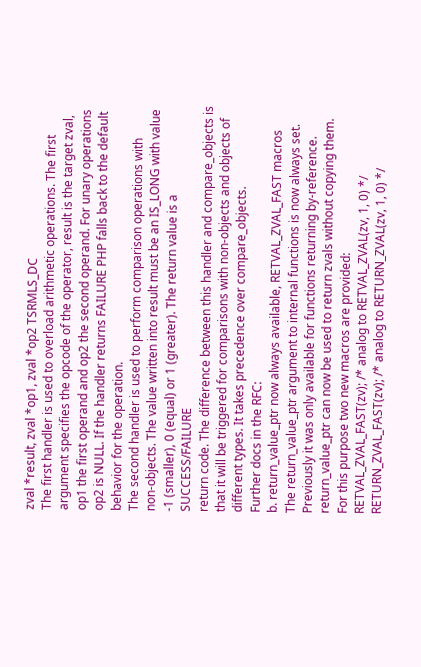zval *result, zval *op1, zval *op2 TSRMLS_DC
The first handler is used to overload arithmetic operations. The first
argument specifies the opcode of the operator, result is the target zval,
op1 the first operand and op2 the second operand. For unary operations
op2 is NULL. If the handler returns FAILURE PHP falls back to the default
behavior for the operation.
The second handler is used to perform comparison operations with
non-objects. The value written into result must be an IS_LONG with value
-1 (smaller), 0 (equal) or 1 (greater). The return value is a SUCCESS/FAILURE
return code. The difference between this handler and compare_objects is
that it will be triggered for comparisons with non-objects and objects of
different types. It takes precedence over compare_objects.
Further docs in the RFC:
b. return_value_ptr now always available, RETVAL_ZVAL_FAST macros
The return_value_ptr argument to internal functions is now always set.
Previously it was only available for functions returning by-reference.
return_value_ptr can now be used to return zvals without copying them.
For this purpose two new macros are provided:
RETVAL_ZVAL_FAST(zv); /* analog to RETVAL_ZVAL(zv, 1, 0) */
RETURN_ZVAL_FAST(zv); /* analog to RETURN_ZVAL(zv, 1, 0) */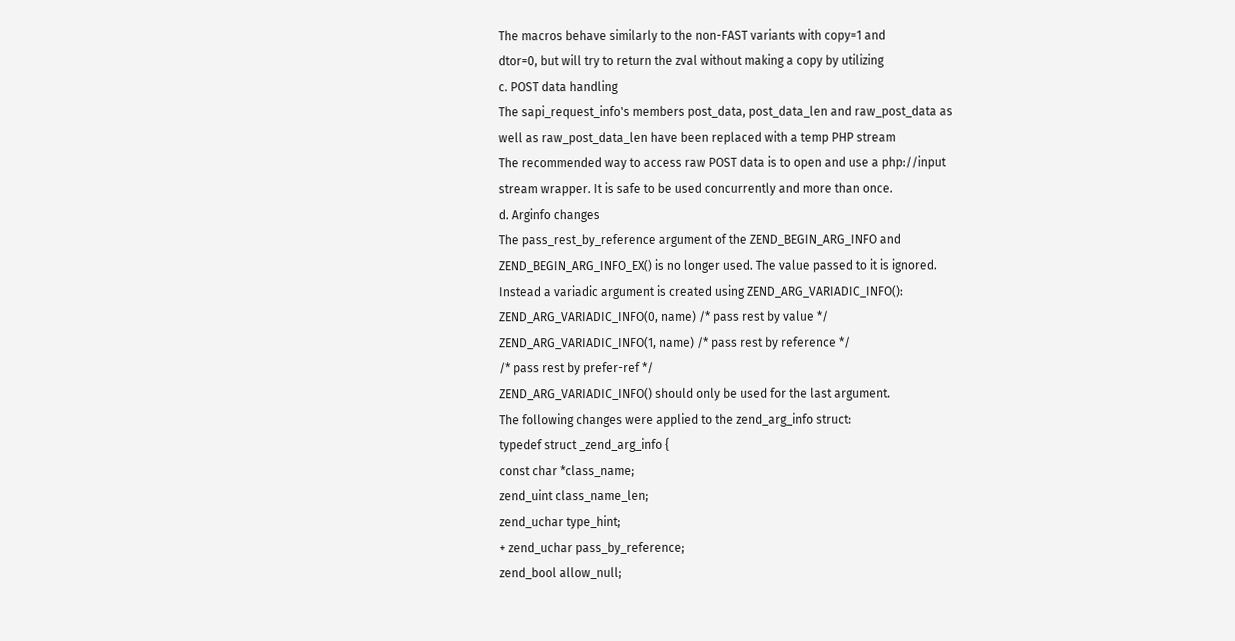The macros behave similarly to the non-FAST variants with copy=1 and
dtor=0, but will try to return the zval without making a copy by utilizing
c. POST data handling
The sapi_request_info's members post_data, post_data_len and raw_post_data as
well as raw_post_data_len have been replaced with a temp PHP stream
The recommended way to access raw POST data is to open and use a php://input
stream wrapper. It is safe to be used concurrently and more than once.
d. Arginfo changes
The pass_rest_by_reference argument of the ZEND_BEGIN_ARG_INFO and
ZEND_BEGIN_ARG_INFO_EX() is no longer used. The value passed to it is ignored.
Instead a variadic argument is created using ZEND_ARG_VARIADIC_INFO():
ZEND_ARG_VARIADIC_INFO(0, name) /* pass rest by value */
ZEND_ARG_VARIADIC_INFO(1, name) /* pass rest by reference */
/* pass rest by prefer-ref */
ZEND_ARG_VARIADIC_INFO() should only be used for the last argument.
The following changes were applied to the zend_arg_info struct:
typedef struct _zend_arg_info {
const char *class_name;
zend_uint class_name_len;
zend_uchar type_hint;
+ zend_uchar pass_by_reference;
zend_bool allow_null;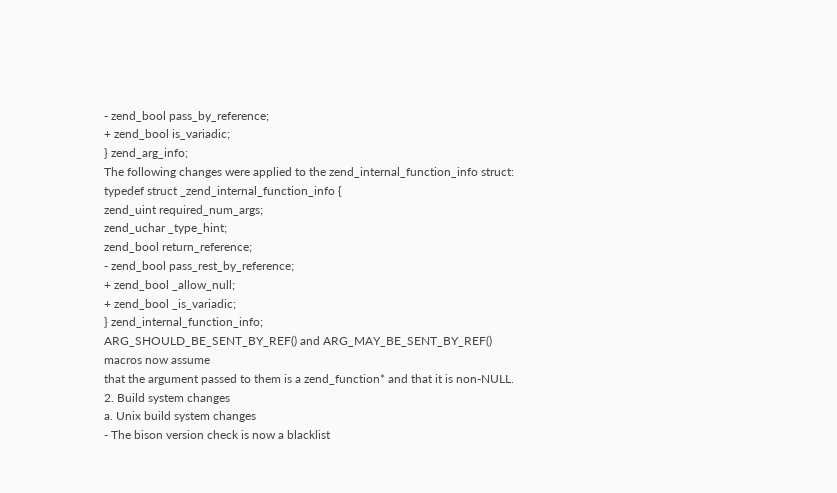- zend_bool pass_by_reference;
+ zend_bool is_variadic;
} zend_arg_info;
The following changes were applied to the zend_internal_function_info struct:
typedef struct _zend_internal_function_info {
zend_uint required_num_args;
zend_uchar _type_hint;
zend_bool return_reference;
- zend_bool pass_rest_by_reference;
+ zend_bool _allow_null;
+ zend_bool _is_variadic;
} zend_internal_function_info;
ARG_SHOULD_BE_SENT_BY_REF() and ARG_MAY_BE_SENT_BY_REF() macros now assume
that the argument passed to them is a zend_function* and that it is non-NULL.
2. Build system changes
a. Unix build system changes
- The bison version check is now a blacklist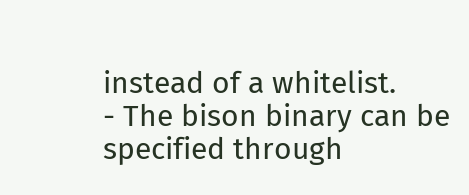instead of a whitelist.
- The bison binary can be specified through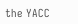the YACC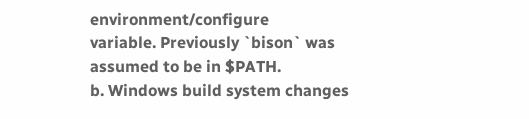environment/configure
variable. Previously `bison` was assumed to be in $PATH.
b. Windows build system changes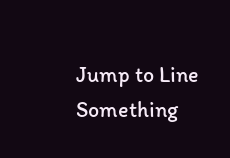Jump to Line
Something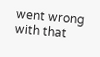went wrong with that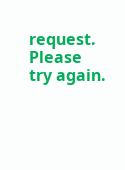request. Please try again.